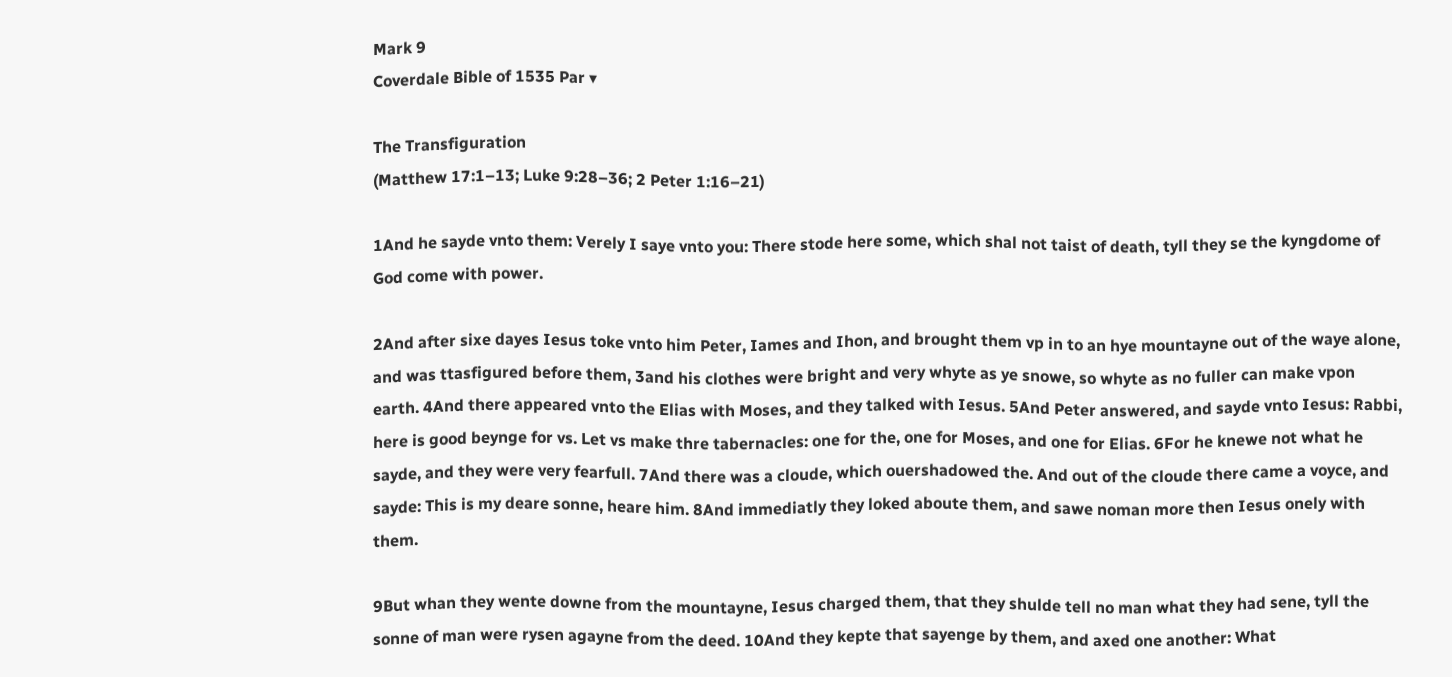Mark 9
Coverdale Bible of 1535 Par ▾

The Transfiguration
(Matthew 17:1–13; Luke 9:28–36; 2 Peter 1:16–21)

1And he sayde vnto them: Verely I saye vnto you: There stode here some, which shal not taist of death, tyll they se the kyngdome of God come with power.

2And after sixe dayes Iesus toke vnto him Peter, Iames and Ihon, and brought them vp in to an hye mountayne out of the waye alone, and was ttasfigured before them, 3and his clothes were bright and very whyte as ye snowe, so whyte as no fuller can make vpon earth. 4And there appeared vnto the Elias with Moses, and they talked with Iesus. 5And Peter answered, and sayde vnto Iesus: Rabbi, here is good beynge for vs. Let vs make thre tabernacles: one for the, one for Moses, and one for Elias. 6For he knewe not what he sayde, and they were very fearfull. 7And there was a cloude, which ouershadowed the. And out of the cloude there came a voyce, and sayde: This is my deare sonne, heare him. 8And immediatly they loked aboute them, and sawe noman more then Iesus onely with them.

9But whan they wente downe from the mountayne, Iesus charged them, that they shulde tell no man what they had sene, tyll the sonne of man were rysen agayne from the deed. 10And they kepte that sayenge by them, and axed one another: What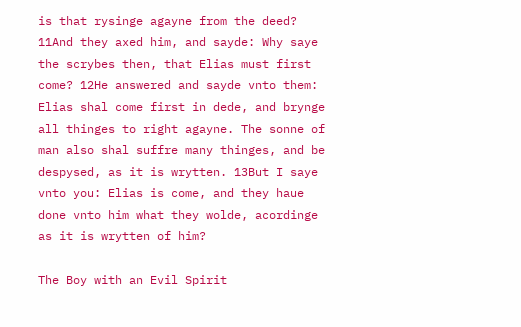is that rysinge agayne from the deed? 11And they axed him, and sayde: Why saye the scrybes then, that Elias must first come? 12He answered and sayde vnto them: Elias shal come first in dede, and brynge all thinges to right agayne. The sonne of man also shal suffre many thinges, and be despysed, as it is wrytten. 13But I saye vnto you: Elias is come, and they haue done vnto him what they wolde, acordinge as it is wrytten of him?

The Boy with an Evil Spirit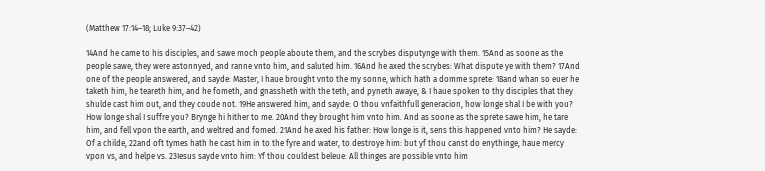(Matthew 17:14–18; Luke 9:37–42)

14And he came to his disciples, and sawe moch people aboute them, and the scrybes disputynge with them. 15And as soone as the people sawe, they were astonnyed, and ranne vnto him, and saluted him. 16And he axed the scrybes: What dispute ye with them? 17And one of the people answered, and sayde: Master, I haue brought vnto the my sonne, which hath a domme sprete: 18and whan so euer he taketh him, he teareth him, and he fometh, and gnassheth with the teth, and pyneth awaye, & I haue spoken to thy disciples that they shulde cast him out, and they coude not. 19He answered him, and sayde: O thou vnfaithfull generacion, how longe shal I be with you? How longe shal I suffre you? Brynge hi hither to me. 20And they brought him vnto him. And as soone as the sprete sawe him, he tare him, and fell vpon the earth, and weltred and fomed. 21And he axed his father: How longe is it, sens this happened vnto him? He sayde: Of a childe, 22and oft tymes hath he cast him in to the fyre and water, to destroye him: but yf thou canst do enythinge, haue mercy vpon vs, and helpe vs. 23Iesus sayde vnto him: Yf thou couldest beleue: All thinges are possible vnto him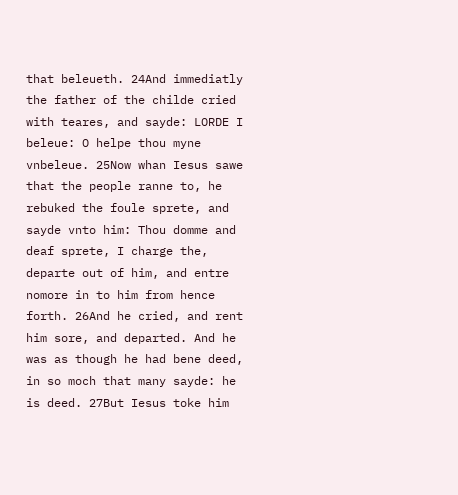that beleueth. 24And immediatly the father of the childe cried with teares, and sayde: LORDE I beleue: O helpe thou myne vnbeleue. 25Now whan Iesus sawe that the people ranne to, he rebuked the foule sprete, and sayde vnto him: Thou domme and deaf sprete, I charge the, departe out of him, and entre nomore in to him from hence forth. 26And he cried, and rent him sore, and departed. And he was as though he had bene deed, in so moch that many sayde: he is deed. 27But Iesus toke him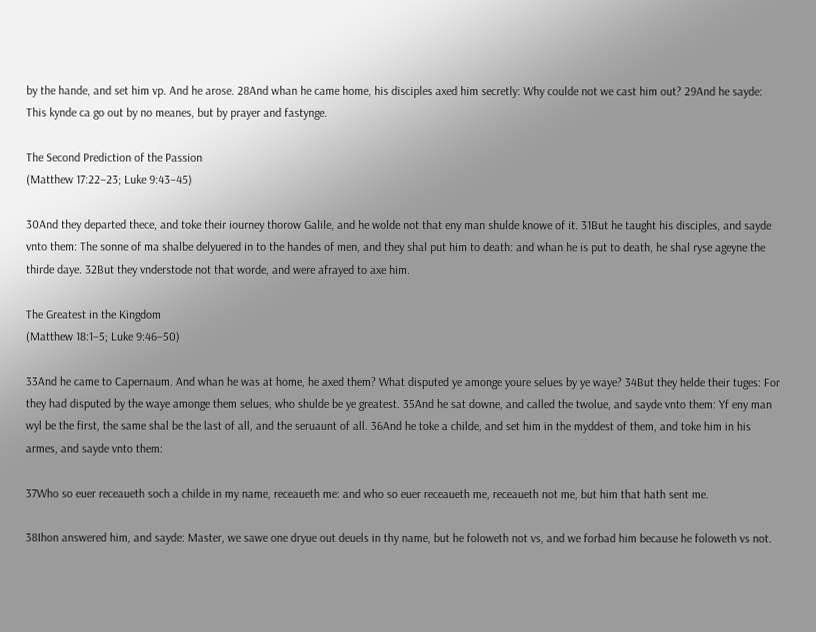by the hande, and set him vp. And he arose. 28And whan he came home, his disciples axed him secretly: Why coulde not we cast him out? 29And he sayde: This kynde ca go out by no meanes, but by prayer and fastynge.

The Second Prediction of the Passion
(Matthew 17:22–23; Luke 9:43–45)

30And they departed thece, and toke their iourney thorow Galile, and he wolde not that eny man shulde knowe of it. 31But he taught his disciples, and sayde vnto them: The sonne of ma shalbe delyuered in to the handes of men, and they shal put him to death: and whan he is put to death, he shal ryse ageyne the thirde daye. 32But they vnderstode not that worde, and were afrayed to axe him.

The Greatest in the Kingdom
(Matthew 18:1–5; Luke 9:46–50)

33And he came to Capernaum. And whan he was at home, he axed them? What disputed ye amonge youre selues by ye waye? 34But they helde their tuges: For they had disputed by the waye amonge them selues, who shulde be ye greatest. 35And he sat downe, and called the twolue, and sayde vnto them: Yf eny man wyl be the first, the same shal be the last of all, and the seruaunt of all. 36And he toke a childe, and set him in the myddest of them, and toke him in his armes, and sayde vnto them:

37Who so euer receaueth soch a childe in my name, receaueth me: and who so euer receaueth me, receaueth not me, but him that hath sent me.

38Ihon answered him, and sayde: Master, we sawe one dryue out deuels in thy name, but he foloweth not vs, and we forbad him because he foloweth vs not.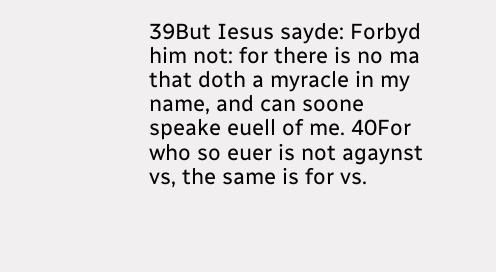39But Iesus sayde: Forbyd him not: for there is no ma that doth a myracle in my name, and can soone speake euell of me. 40For who so euer is not agaynst vs, the same is for vs.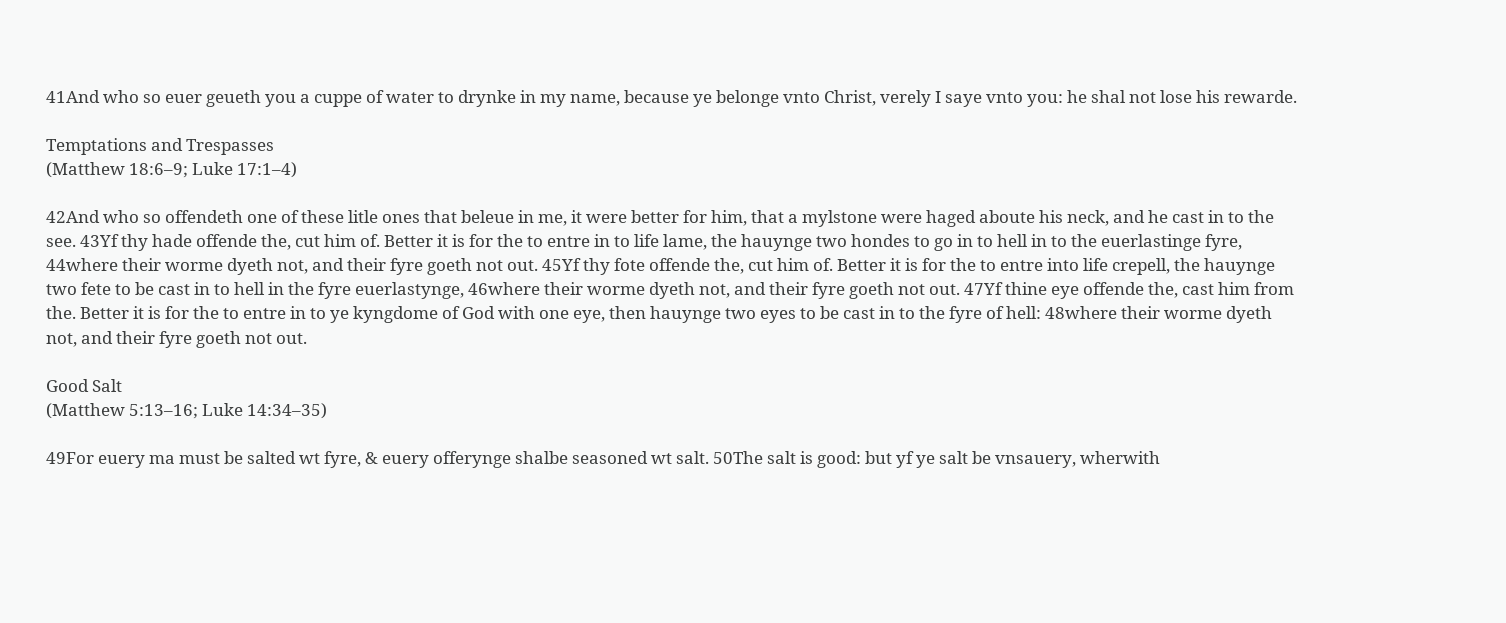41And who so euer geueth you a cuppe of water to drynke in my name, because ye belonge vnto Christ, verely I saye vnto you: he shal not lose his rewarde.

Temptations and Trespasses
(Matthew 18:6–9; Luke 17:1–4)

42And who so offendeth one of these litle ones that beleue in me, it were better for him, that a mylstone were haged aboute his neck, and he cast in to the see. 43Yf thy hade offende the, cut him of. Better it is for the to entre in to life lame, the hauynge two hondes to go in to hell in to the euerlastinge fyre, 44where their worme dyeth not, and their fyre goeth not out. 45Yf thy fote offende the, cut him of. Better it is for the to entre into life crepell, the hauynge two fete to be cast in to hell in the fyre euerlastynge, 46where their worme dyeth not, and their fyre goeth not out. 47Yf thine eye offende the, cast him from the. Better it is for the to entre in to ye kyngdome of God with one eye, then hauynge two eyes to be cast in to the fyre of hell: 48where their worme dyeth not, and their fyre goeth not out.

Good Salt
(Matthew 5:13–16; Luke 14:34–35)

49For euery ma must be salted wt fyre, & euery offerynge shalbe seasoned wt salt. 50The salt is good: but yf ye salt be vnsauery, wherwith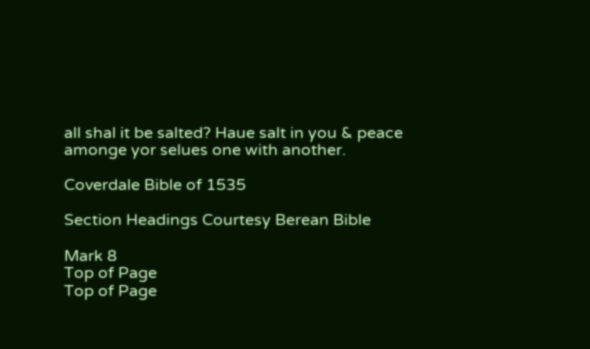all shal it be salted? Haue salt in you & peace amonge yor selues one with another.

Coverdale Bible of 1535

Section Headings Courtesy Berean Bible

Mark 8
Top of Page
Top of Page